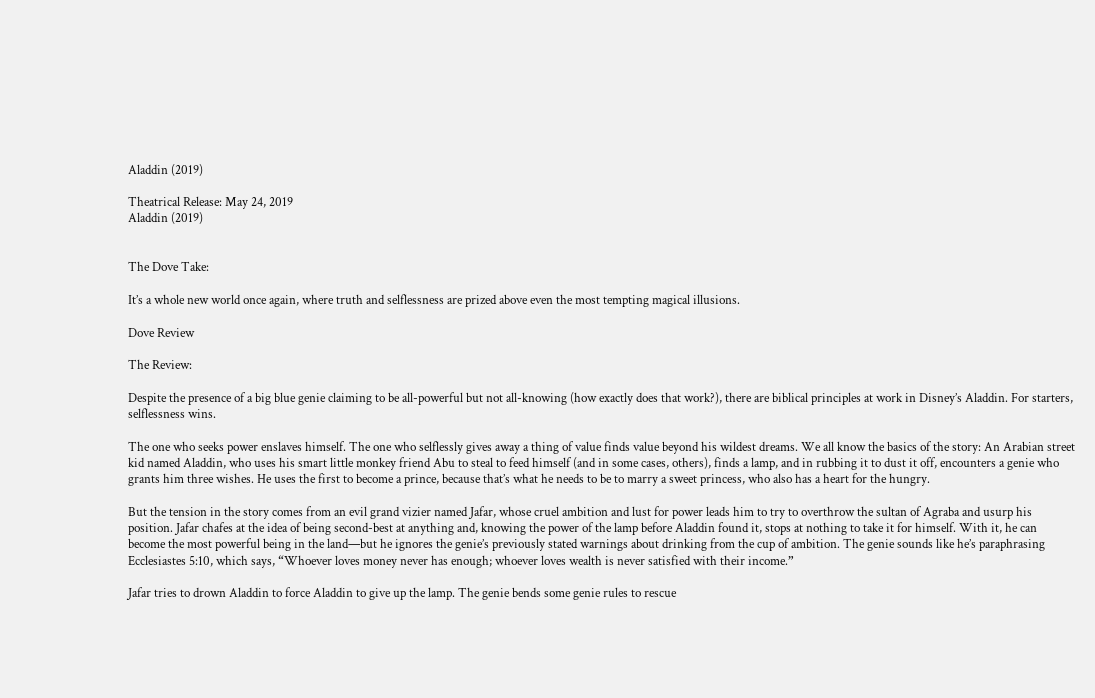Aladdin (2019)

Theatrical Release: May 24, 2019
Aladdin (2019)


The Dove Take:

It’s a whole new world once again, where truth and selflessness are prized above even the most tempting magical illusions.

Dove Review

The Review:

Despite the presence of a big blue genie claiming to be all-powerful but not all-knowing (how exactly does that work?), there are biblical principles at work in Disney’s Aladdin. For starters, selflessness wins.

The one who seeks power enslaves himself. The one who selflessly gives away a thing of value finds value beyond his wildest dreams. We all know the basics of the story: An Arabian street kid named Aladdin, who uses his smart little monkey friend Abu to steal to feed himself (and in some cases, others), finds a lamp, and in rubbing it to dust it off, encounters a genie who grants him three wishes. He uses the first to become a prince, because that’s what he needs to be to marry a sweet princess, who also has a heart for the hungry.

But the tension in the story comes from an evil grand vizier named Jafar, whose cruel ambition and lust for power leads him to try to overthrow the sultan of Agraba and usurp his position. Jafar chafes at the idea of being second-best at anything and, knowing the power of the lamp before Aladdin found it, stops at nothing to take it for himself. With it, he can become the most powerful being in the land—but he ignores the genie’s previously stated warnings about drinking from the cup of ambition. The genie sounds like he’s paraphrasing Ecclesiastes 5:10, which says, “Whoever loves money never has enough; whoever loves wealth is never satisfied with their income.”

Jafar tries to drown Aladdin to force Aladdin to give up the lamp. The genie bends some genie rules to rescue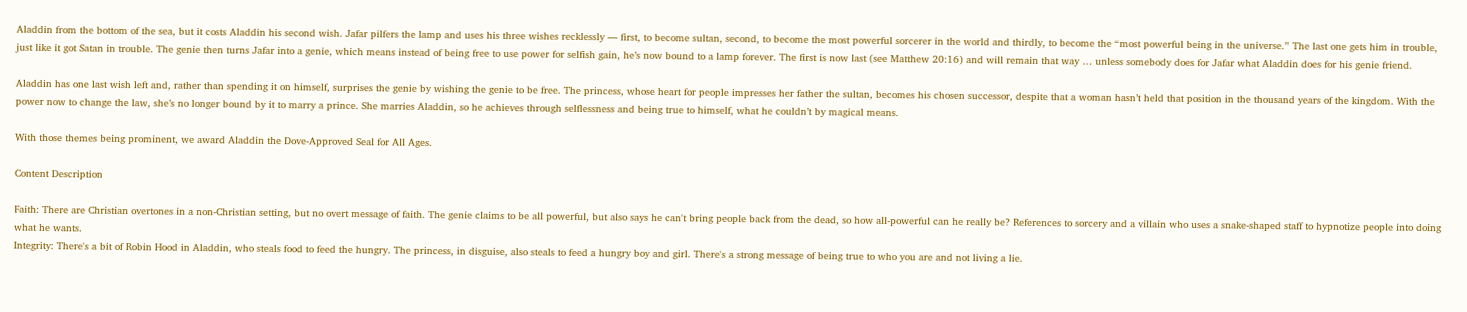Aladdin from the bottom of the sea, but it costs Aladdin his second wish. Jafar pilfers the lamp and uses his three wishes recklessly — first, to become sultan, second, to become the most powerful sorcerer in the world and thirdly, to become the “most powerful being in the universe.” The last one gets him in trouble, just like it got Satan in trouble. The genie then turns Jafar into a genie, which means instead of being free to use power for selfish gain, he’s now bound to a lamp forever. The first is now last (see Matthew 20:16) and will remain that way … unless somebody does for Jafar what Aladdin does for his genie friend.

Aladdin has one last wish left and, rather than spending it on himself, surprises the genie by wishing the genie to be free. The princess, whose heart for people impresses her father the sultan, becomes his chosen successor, despite that a woman hasn’t held that position in the thousand years of the kingdom. With the power now to change the law, she’s no longer bound by it to marry a prince. She marries Aladdin, so he achieves through selflessness and being true to himself, what he couldn’t by magical means.

With those themes being prominent, we award Aladdin the Dove-Approved Seal for All Ages.

Content Description

Faith: There are Christian overtones in a non-Christian setting, but no overt message of faith. The genie claims to be all powerful, but also says he can't bring people back from the dead, so how all-powerful can he really be? References to sorcery and a villain who uses a snake-shaped staff to hypnotize people into doing what he wants.
Integrity: There's a bit of Robin Hood in Aladdin, who steals food to feed the hungry. The princess, in disguise, also steals to feed a hungry boy and girl. There's a strong message of being true to who you are and not living a lie.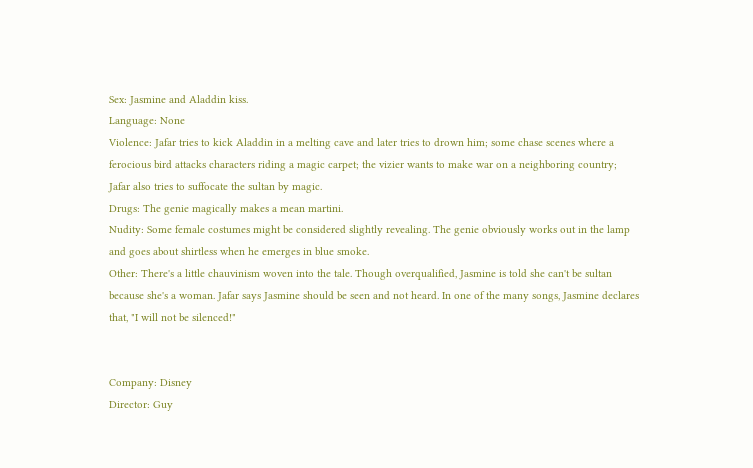Sex: Jasmine and Aladdin kiss.
Language: None
Violence: Jafar tries to kick Aladdin in a melting cave and later tries to drown him; some chase scenes where a ferocious bird attacks characters riding a magic carpet; the vizier wants to make war on a neighboring country; Jafar also tries to suffocate the sultan by magic.
Drugs: The genie magically makes a mean martini.
Nudity: Some female costumes might be considered slightly revealing. The genie obviously works out in the lamp and goes about shirtless when he emerges in blue smoke.
Other: There's a little chauvinism woven into the tale. Though overqualified, Jasmine is told she can't be sultan because she's a woman. Jafar says Jasmine should be seen and not heard. In one of the many songs, Jasmine declares that, "I will not be silenced!"


Company: Disney
Director: Guy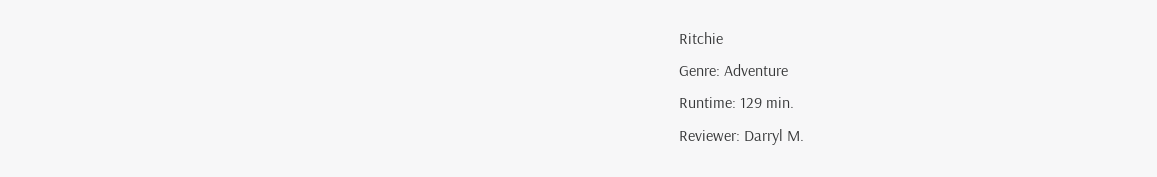Ritchie
Genre: Adventure
Runtime: 129 min.
Reviewer: Darryl M.